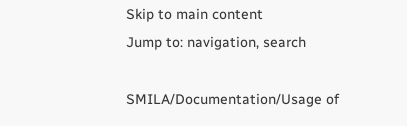Skip to main content
Jump to: navigation, search

SMILA/Documentation/Usage of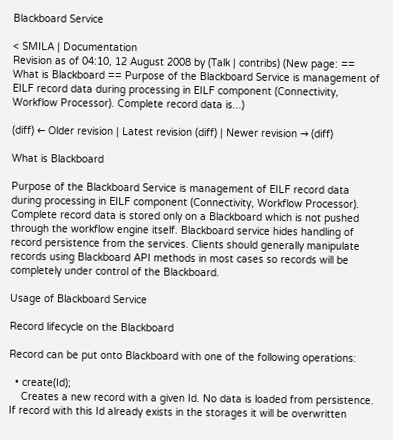Blackboard Service

< SMILA | Documentation
Revision as of 04:10, 12 August 2008 by (Talk | contribs) (New page: == What is Blackboard == Purpose of the Blackboard Service is management of EILF record data during processing in EILF component (Connectivity, Workflow Processor). Complete record data is...)

(diff) ← Older revision | Latest revision (diff) | Newer revision → (diff)

What is Blackboard

Purpose of the Blackboard Service is management of EILF record data during processing in EILF component (Connectivity, Workflow Processor). Complete record data is stored only on a Blackboard which is not pushed through the workflow engine itself. Blackboard service hides handling of record persistence from the services. Clients should generally manipulate records using Blackboard API methods in most cases so records will be completely under control of the Blackboard.

Usage of Blackboard Service

Record lifecycle on the Blackboard

Record can be put onto Blackboard with one of the following operations:

  • create(Id);
    Creates a new record with a given Id. No data is loaded from persistence. If record with this Id already exists in the storages it will be overwritten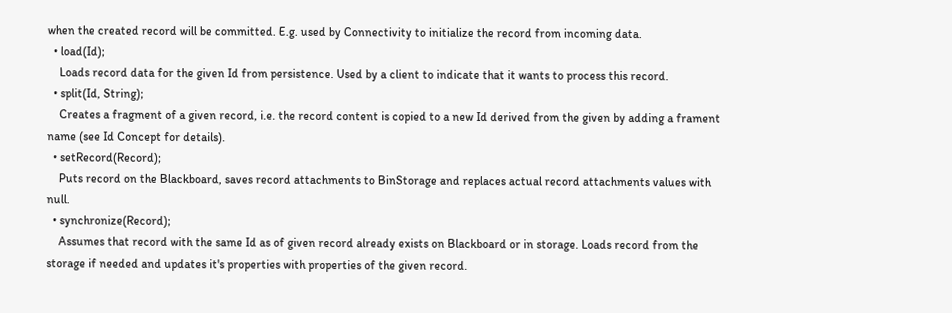when the created record will be committed. E.g. used by Connectivity to initialize the record from incoming data.
  • load(Id);
    Loads record data for the given Id from persistence. Used by a client to indicate that it wants to process this record.
  • split(Id, String);
    Creates a fragment of a given record, i.e. the record content is copied to a new Id derived from the given by adding a frament name (see Id Concept for details).
  • setRecord(Record);
    Puts record on the Blackboard, saves record attachments to BinStorage and replaces actual record attachments values with null.
  • synchronize(Record);
    Assumes that record with the same Id as of given record already exists on Blackboard or in storage. Loads record from the storage if needed and updates it's properties with properties of the given record.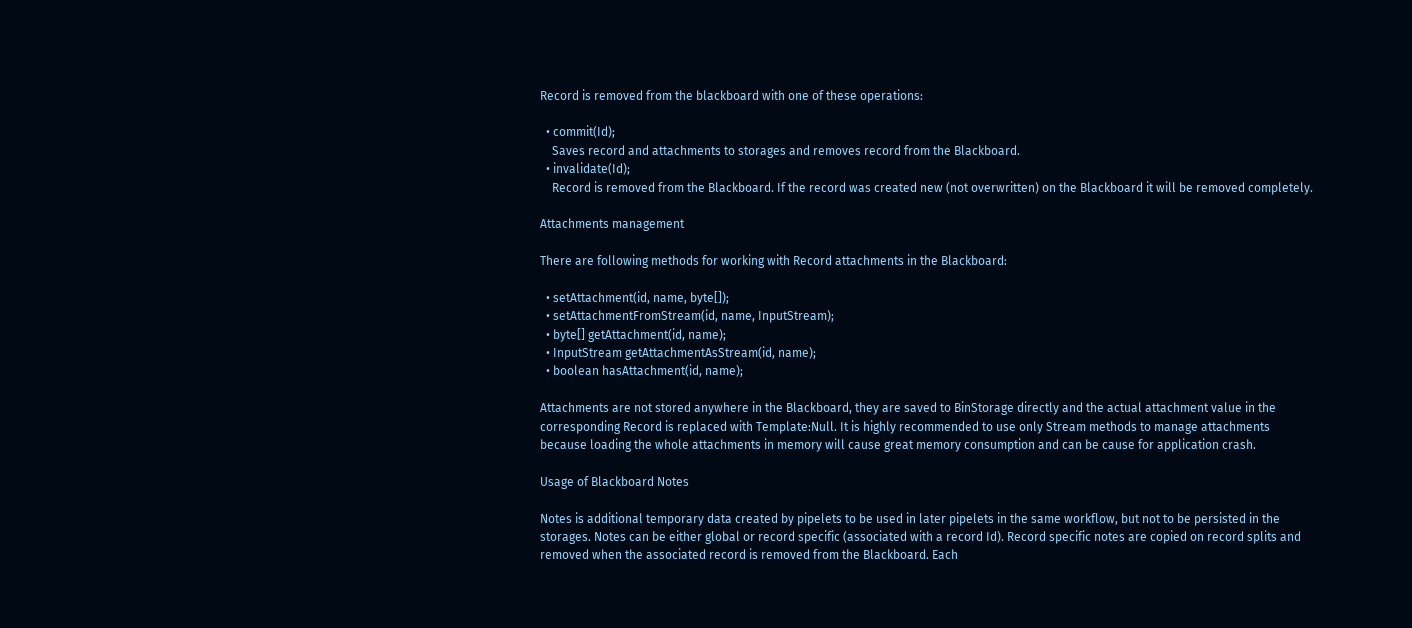Record is removed from the blackboard with one of these operations:

  • commit(Id);
    Saves record and attachments to storages and removes record from the Blackboard.
  • invalidate(Id);
    Record is removed from the Blackboard. If the record was created new (not overwritten) on the Blackboard it will be removed completely.

Attachments management

There are following methods for working with Record attachments in the Blackboard:

  • setAttachment(id, name, byte[]);
  • setAttachmentFromStream(id, name, InputStream);
  • byte[] getAttachment(id, name);
  • InputStream getAttachmentAsStream(id, name);
  • boolean hasAttachment(id, name);

Attachments are not stored anywhere in the Blackboard, they are saved to BinStorage directly and the actual attachment value in the corresponding Record is replaced with Template:Null. It is highly recommended to use only Stream methods to manage attachments because loading the whole attachments in memory will cause great memory consumption and can be cause for application crash.

Usage of Blackboard Notes

Notes is additional temporary data created by pipelets to be used in later pipelets in the same workflow, but not to be persisted in the storages. Notes can be either global or record specific (associated with a record Id). Record specific notes are copied on record splits and removed when the associated record is removed from the Blackboard. Each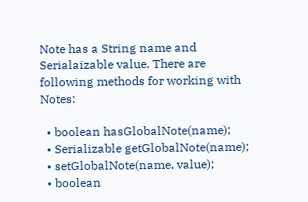Note has a String name and Serialaizable value. There are following methods for working with Notes:

  • boolean hasGlobalNote(name);
  • Serializable getGlobalNote(name);
  • setGlobalNote(name, value);
  • boolean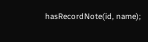hasRecordNote(id, name);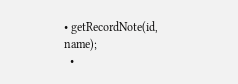• getRecordNote(id, name);
  •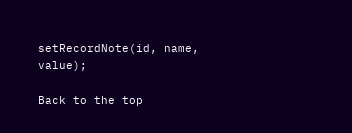setRecordNote(id, name, value);

Back to the top